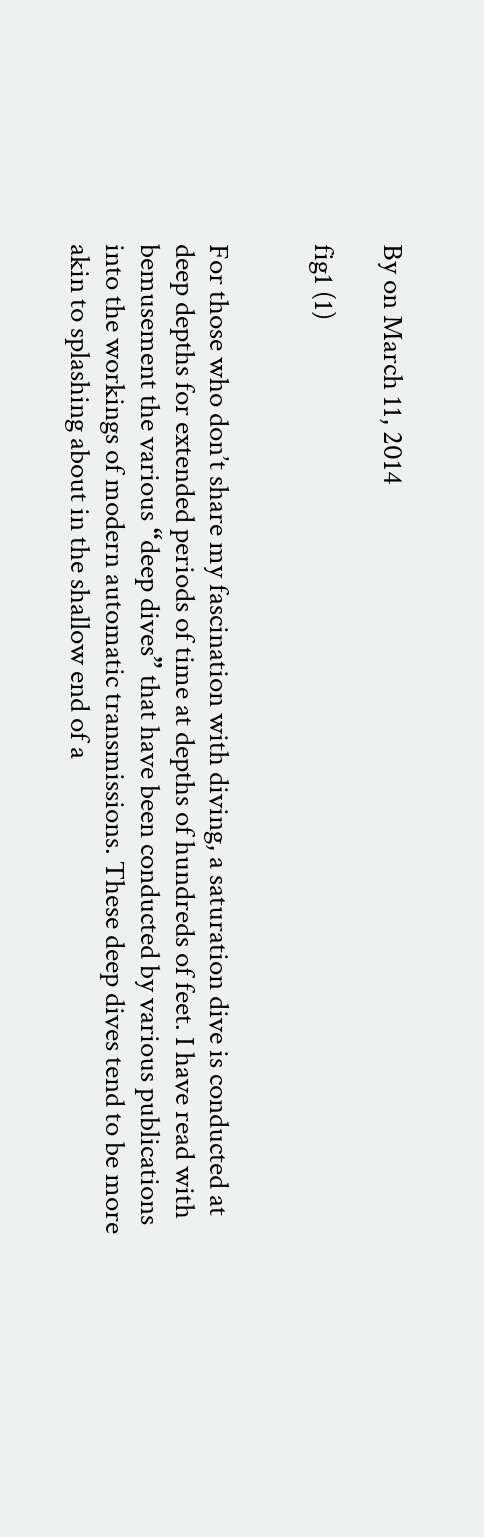By on March 11, 2014

fig1 (1)


For those who don’t share my fascination with diving, a saturation dive is conducted at deep depths for extended periods of time at depths of hundreds of feet. I have read with bemusement the various “deep dives” that have been conducted by various publications into the workings of modern automatic transmissions. These deep dives tend to be more akin to splashing about in the shallow end of a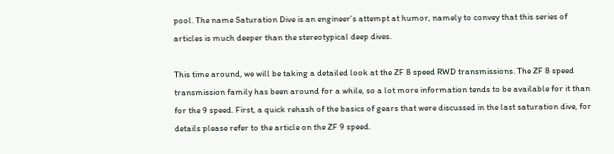pool. The name Saturation Dive is an engineer’s attempt at humor, namely to convey that this series of articles is much deeper than the stereotypical deep dives.

This time around, we will be taking a detailed look at the ZF 8 speed RWD transmissions. The ZF 8 speed transmission family has been around for a while, so a lot more information tends to be available for it than for the 9 speed. First, a quick rehash of the basics of gears that were discussed in the last saturation dive, for details please refer to the article on the ZF 9 speed.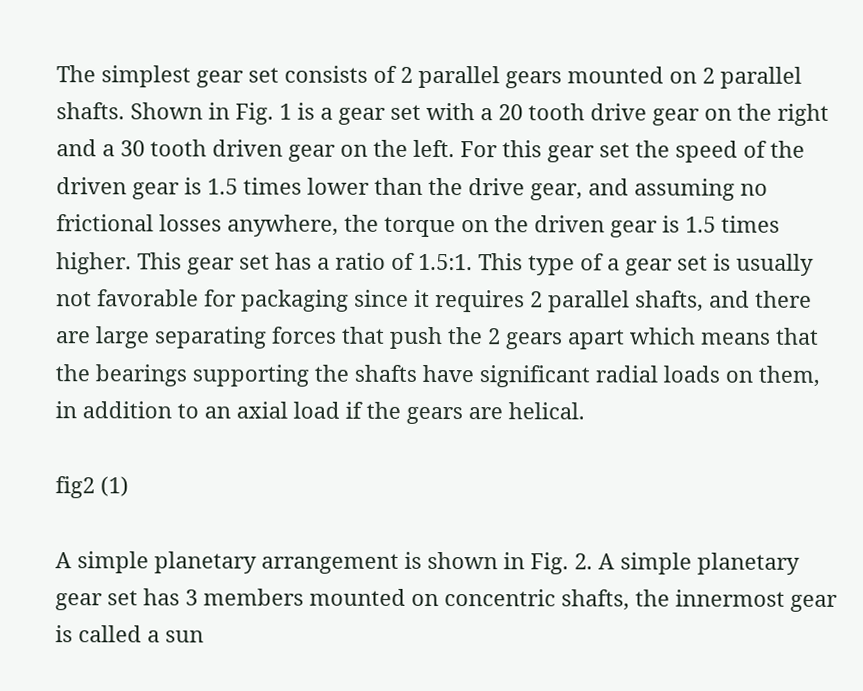The simplest gear set consists of 2 parallel gears mounted on 2 parallel shafts. Shown in Fig. 1 is a gear set with a 20 tooth drive gear on the right and a 30 tooth driven gear on the left. For this gear set the speed of the driven gear is 1.5 times lower than the drive gear, and assuming no frictional losses anywhere, the torque on the driven gear is 1.5 times higher. This gear set has a ratio of 1.5:1. This type of a gear set is usually not favorable for packaging since it requires 2 parallel shafts, and there are large separating forces that push the 2 gears apart which means that the bearings supporting the shafts have significant radial loads on them, in addition to an axial load if the gears are helical.

fig2 (1)

A simple planetary arrangement is shown in Fig. 2. A simple planetary gear set has 3 members mounted on concentric shafts, the innermost gear is called a sun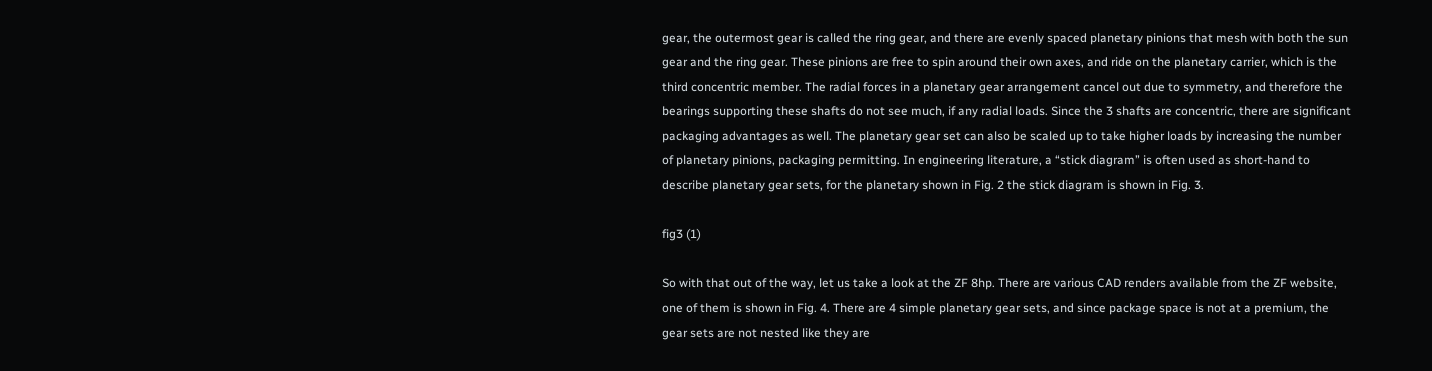gear, the outermost gear is called the ring gear, and there are evenly spaced planetary pinions that mesh with both the sun gear and the ring gear. These pinions are free to spin around their own axes, and ride on the planetary carrier, which is the third concentric member. The radial forces in a planetary gear arrangement cancel out due to symmetry, and therefore the bearings supporting these shafts do not see much, if any radial loads. Since the 3 shafts are concentric, there are significant packaging advantages as well. The planetary gear set can also be scaled up to take higher loads by increasing the number of planetary pinions, packaging permitting. In engineering literature, a “stick diagram” is often used as short-hand to describe planetary gear sets, for the planetary shown in Fig. 2 the stick diagram is shown in Fig. 3.

fig3 (1)

So with that out of the way, let us take a look at the ZF 8hp. There are various CAD renders available from the ZF website, one of them is shown in Fig. 4. There are 4 simple planetary gear sets, and since package space is not at a premium, the gear sets are not nested like they are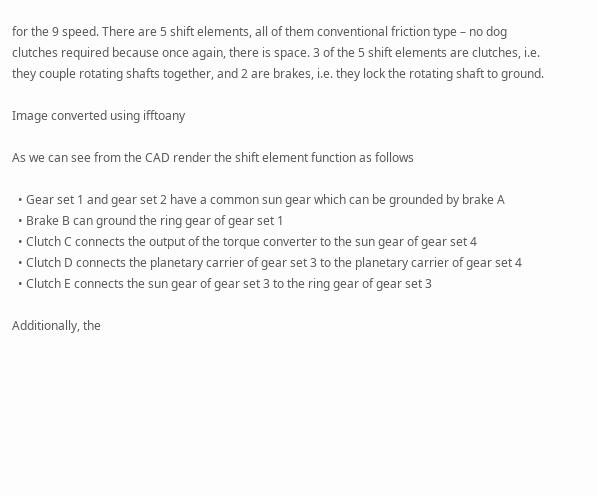for the 9 speed. There are 5 shift elements, all of them conventional friction type – no dog clutches required because once again, there is space. 3 of the 5 shift elements are clutches, i.e. they couple rotating shafts together, and 2 are brakes, i.e. they lock the rotating shaft to ground.

Image converted using ifftoany

As we can see from the CAD render the shift element function as follows

  • Gear set 1 and gear set 2 have a common sun gear which can be grounded by brake A
  • Brake B can ground the ring gear of gear set 1
  • Clutch C connects the output of the torque converter to the sun gear of gear set 4
  • Clutch D connects the planetary carrier of gear set 3 to the planetary carrier of gear set 4
  • Clutch E connects the sun gear of gear set 3 to the ring gear of gear set 3

Additionally, the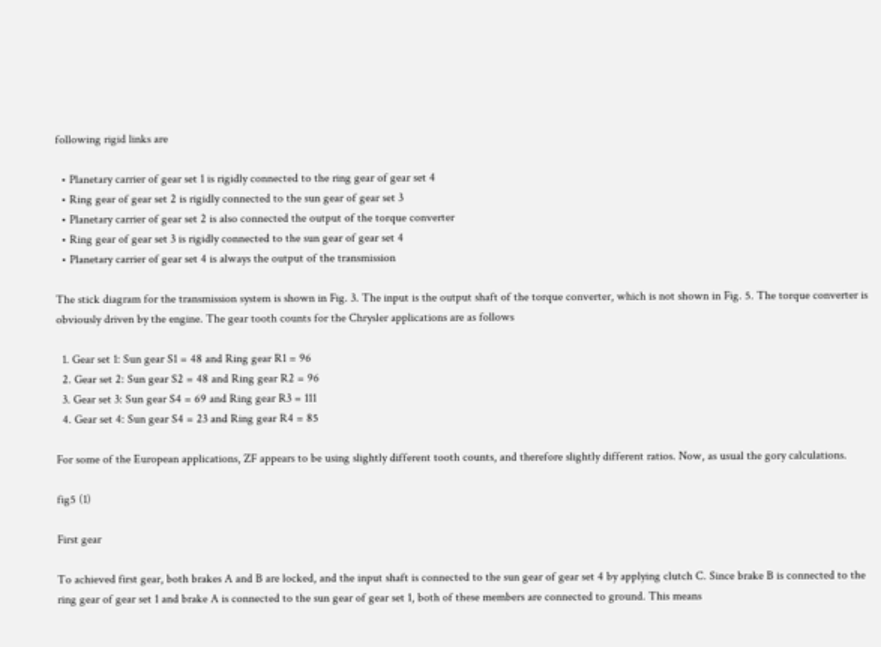following rigid links are

  • Planetary carrier of gear set 1 is rigidly connected to the ring gear of gear set 4
  • Ring gear of gear set 2 is rigidly connected to the sun gear of gear set 3
  • Planetary carrier of gear set 2 is also connected the output of the torque converter
  • Ring gear of gear set 3 is rigidly connected to the sun gear of gear set 4
  • Planetary carrier of gear set 4 is always the output of the transmission

The stick diagram for the transmission system is shown in Fig. 3. The input is the output shaft of the torque converter, which is not shown in Fig. 5. The torque converter is obviously driven by the engine. The gear tooth counts for the Chrysler applications are as follows

  1. Gear set 1: Sun gear S1 = 48 and Ring gear R1 = 96
  2. Gear set 2: Sun gear S2 = 48 and Ring gear R2 = 96
  3. Gear set 3: Sun gear S4 = 69 and Ring gear R3 = 111
  4. Gear set 4: Sun gear S4 = 23 and Ring gear R4 = 85

For some of the European applications, ZF appears to be using slightly different tooth counts, and therefore slightly different ratios. Now, as usual the gory calculations.

fig5 (1)

First gear

To achieved first gear, both brakes A and B are locked, and the input shaft is connected to the sun gear of gear set 4 by applying clutch C. Since brake B is connected to the ring gear of gear set 1 and brake A is connected to the sun gear of gear set 1, both of these members are connected to ground. This means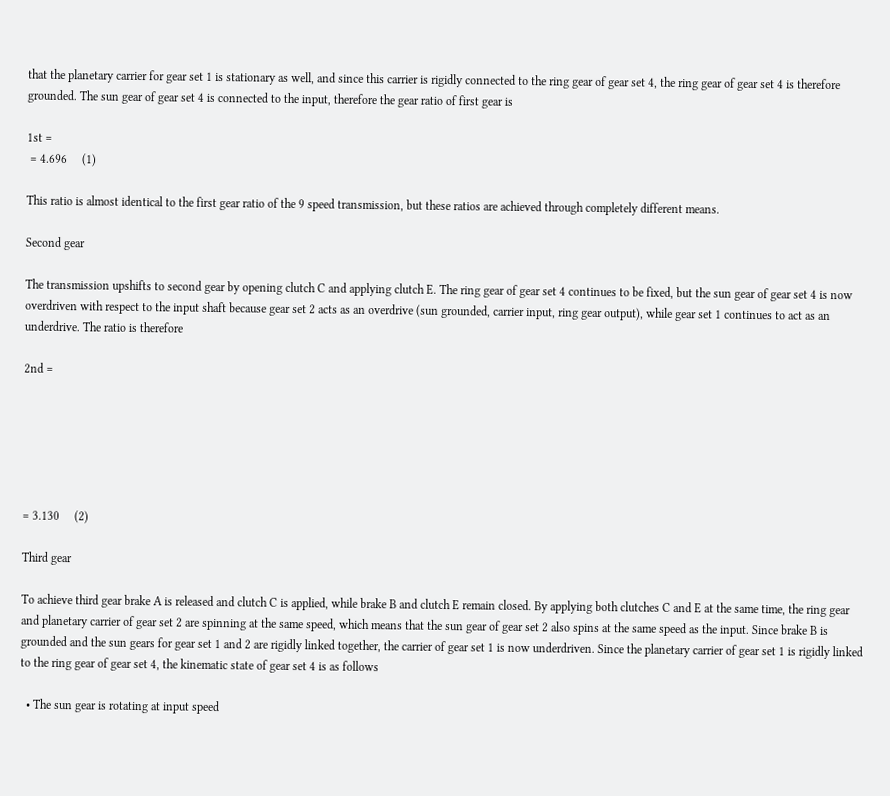that the planetary carrier for gear set 1 is stationary as well, and since this carrier is rigidly connected to the ring gear of gear set 4, the ring gear of gear set 4 is therefore grounded. The sun gear of gear set 4 is connected to the input, therefore the gear ratio of first gear is

1st =
 = 4.696     (1)

This ratio is almost identical to the first gear ratio of the 9 speed transmission, but these ratios are achieved through completely different means.

Second gear

The transmission upshifts to second gear by opening clutch C and applying clutch E. The ring gear of gear set 4 continues to be fixed, but the sun gear of gear set 4 is now overdriven with respect to the input shaft because gear set 2 acts as an overdrive (sun grounded, carrier input, ring gear output), while gear set 1 continues to act as an underdrive. The ratio is therefore

2nd =






= 3.130     (2)

Third gear

To achieve third gear brake A is released and clutch C is applied, while brake B and clutch E remain closed. By applying both clutches C and E at the same time, the ring gear and planetary carrier of gear set 2 are spinning at the same speed, which means that the sun gear of gear set 2 also spins at the same speed as the input. Since brake B is grounded and the sun gears for gear set 1 and 2 are rigidly linked together, the carrier of gear set 1 is now underdriven. Since the planetary carrier of gear set 1 is rigidly linked to the ring gear of gear set 4, the kinematic state of gear set 4 is as follows

  • The sun gear is rotating at input speed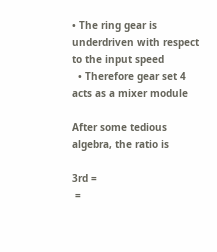• The ring gear is underdriven with respect to the input speed
  • Therefore gear set 4 acts as a mixer module

After some tedious algebra, the ratio is

3rd =
 =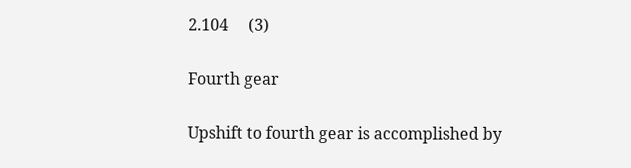2.104     (3)

Fourth gear

Upshift to fourth gear is accomplished by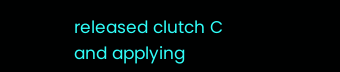released clutch C and applying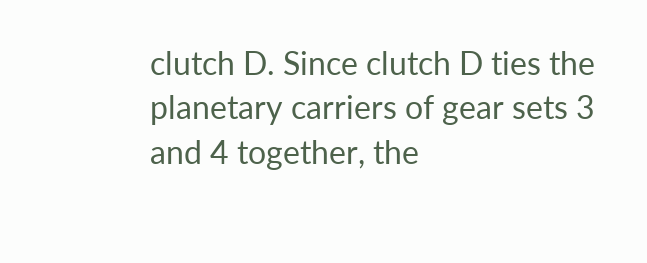clutch D. Since clutch D ties the planetary carriers of gear sets 3 and 4 together, the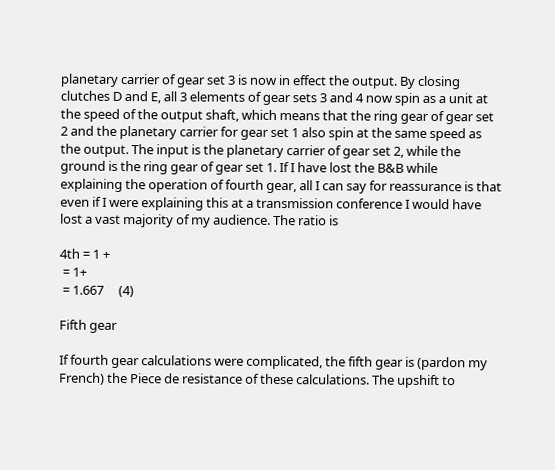planetary carrier of gear set 3 is now in effect the output. By closing clutches D and E, all 3 elements of gear sets 3 and 4 now spin as a unit at the speed of the output shaft, which means that the ring gear of gear set 2 and the planetary carrier for gear set 1 also spin at the same speed as the output. The input is the planetary carrier of gear set 2, while the ground is the ring gear of gear set 1. If I have lost the B&B while explaining the operation of fourth gear, all I can say for reassurance is that even if I were explaining this at a transmission conference I would have lost a vast majority of my audience. The ratio is

4th = 1 +
 = 1+
 = 1.667     (4)

Fifth gear

If fourth gear calculations were complicated, the fifth gear is (pardon my French) the Piece de resistance of these calculations. The upshift to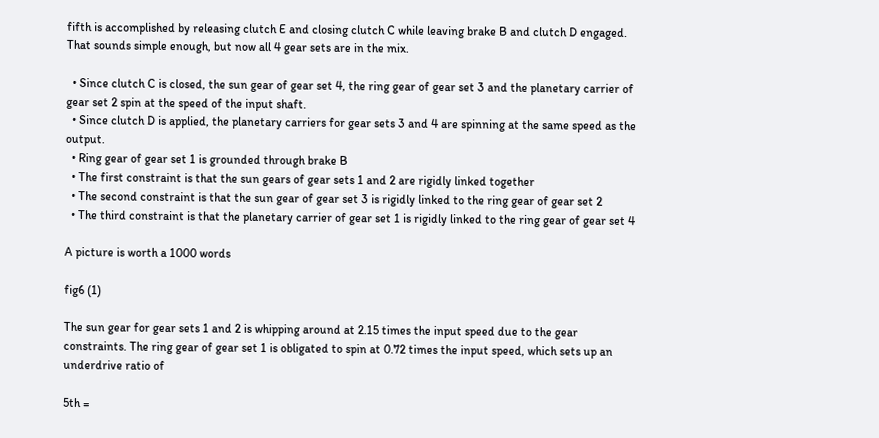fifth is accomplished by releasing clutch E and closing clutch C while leaving brake B and clutch D engaged. That sounds simple enough, but now all 4 gear sets are in the mix.

  • Since clutch C is closed, the sun gear of gear set 4, the ring gear of gear set 3 and the planetary carrier of gear set 2 spin at the speed of the input shaft.
  • Since clutch D is applied, the planetary carriers for gear sets 3 and 4 are spinning at the same speed as the output.
  • Ring gear of gear set 1 is grounded through brake B
  • The first constraint is that the sun gears of gear sets 1 and 2 are rigidly linked together
  • The second constraint is that the sun gear of gear set 3 is rigidly linked to the ring gear of gear set 2
  • The third constraint is that the planetary carrier of gear set 1 is rigidly linked to the ring gear of gear set 4

A picture is worth a 1000 words

fig6 (1)

The sun gear for gear sets 1 and 2 is whipping around at 2.15 times the input speed due to the gear constraints. The ring gear of gear set 1 is obligated to spin at 0.72 times the input speed, which sets up an underdrive ratio of

5th =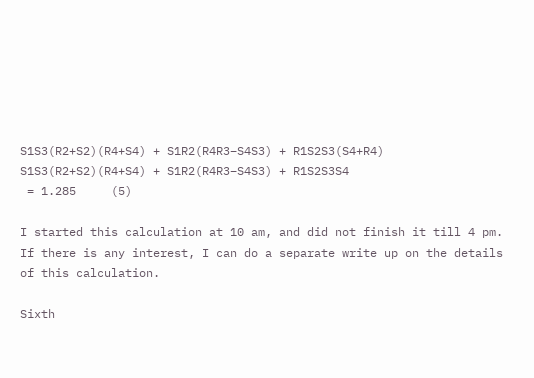S1S3(R2+S2)(R4+S4) + S1R2(R4R3−S4S3) + R1S2S3(S4+R4)
S1S3(R2+S2)(R4+S4) + S1R2(R4R3−S4S3) + R1S2S3S4
 = 1.285     (5)

I started this calculation at 10 am, and did not finish it till 4 pm. If there is any interest, I can do a separate write up on the details of this calculation.

Sixth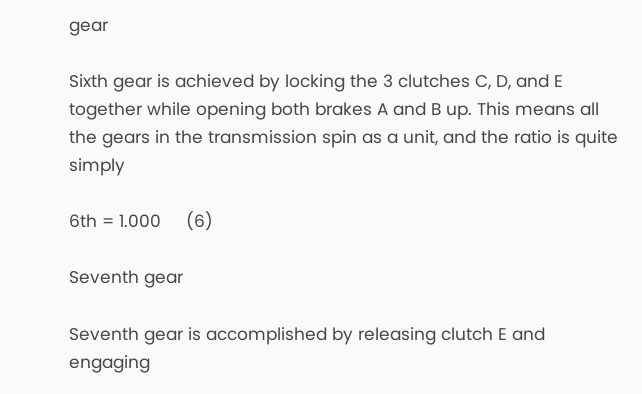gear

Sixth gear is achieved by locking the 3 clutches C, D, and E together while opening both brakes A and B up. This means all the gears in the transmission spin as a unit, and the ratio is quite simply

6th = 1.000     (6)

Seventh gear

Seventh gear is accomplished by releasing clutch E and engaging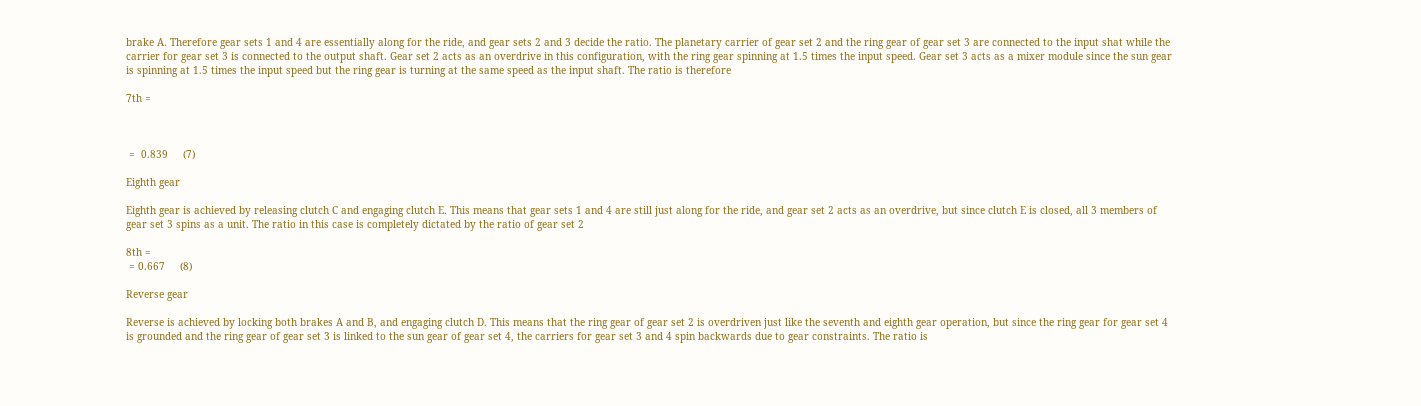brake A. Therefore gear sets 1 and 4 are essentially along for the ride, and gear sets 2 and 3 decide the ratio. The planetary carrier of gear set 2 and the ring gear of gear set 3 are connected to the input shat while the carrier for gear set 3 is connected to the output shaft. Gear set 2 acts as an overdrive in this configuration, with the ring gear spinning at 1.5 times the input speed. Gear set 3 acts as a mixer module since the sun gear is spinning at 1.5 times the input speed but the ring gear is turning at the same speed as the input shaft. The ratio is therefore

7th =



 =  0.839     (7)

Eighth gear

Eighth gear is achieved by releasing clutch C and engaging clutch E. This means that gear sets 1 and 4 are still just along for the ride, and gear set 2 acts as an overdrive, but since clutch E is closed, all 3 members of gear set 3 spins as a unit. The ratio in this case is completely dictated by the ratio of gear set 2

8th =
 = 0.667     (8)

Reverse gear

Reverse is achieved by locking both brakes A and B, and engaging clutch D. This means that the ring gear of gear set 2 is overdriven just like the seventh and eighth gear operation, but since the ring gear for gear set 4 is grounded and the ring gear of gear set 3 is linked to the sun gear of gear set 4, the carriers for gear set 3 and 4 spin backwards due to gear constraints. The ratio is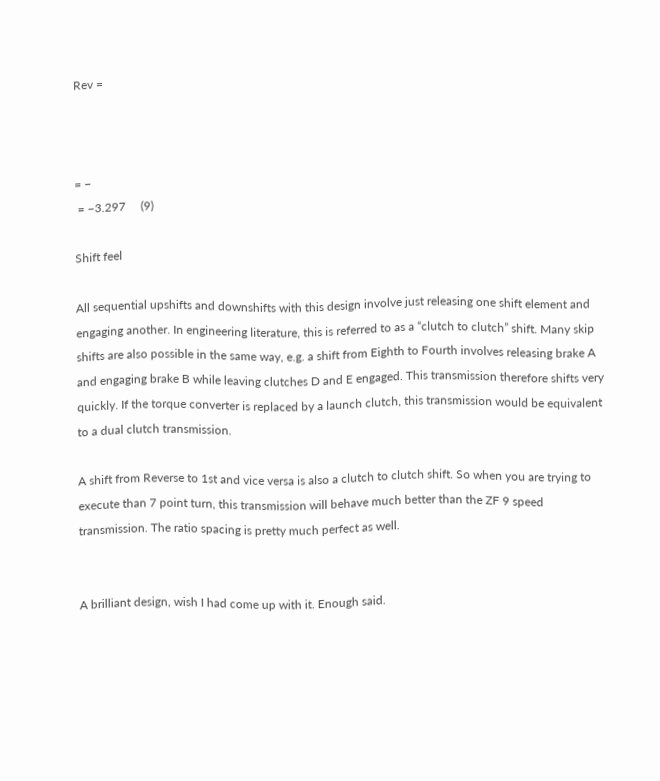Rev =



= −
 = −3.297     (9)

Shift feel

All sequential upshifts and downshifts with this design involve just releasing one shift element and engaging another. In engineering literature, this is referred to as a “clutch to clutch” shift. Many skip shifts are also possible in the same way, e.g. a shift from Eighth to Fourth involves releasing brake A and engaging brake B while leaving clutches D and E engaged. This transmission therefore shifts very quickly. If the torque converter is replaced by a launch clutch, this transmission would be equivalent to a dual clutch transmission.

A shift from Reverse to 1st and vice versa is also a clutch to clutch shift. So when you are trying to execute than 7 point turn, this transmission will behave much better than the ZF 9 speed transmission. The ratio spacing is pretty much perfect as well.


A brilliant design, wish I had come up with it. Enough said.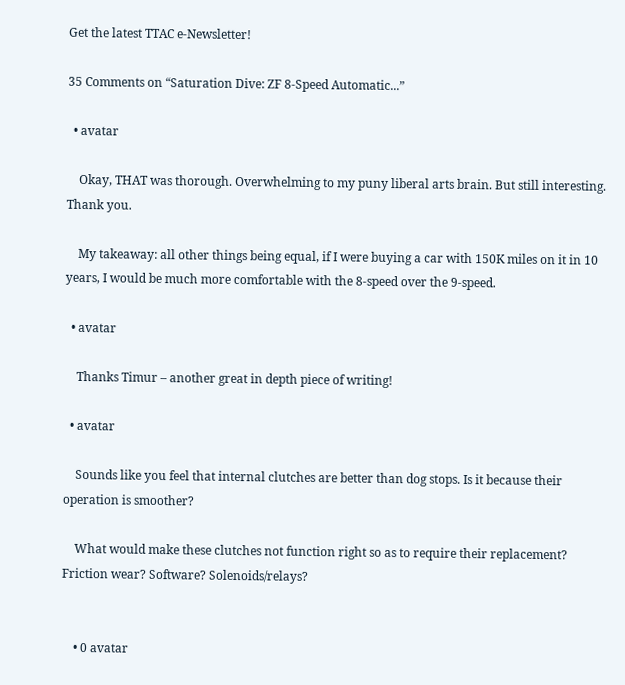Get the latest TTAC e-Newsletter!

35 Comments on “Saturation Dive: ZF 8-Speed Automatic...”

  • avatar

    Okay, THAT was thorough. Overwhelming to my puny liberal arts brain. But still interesting. Thank you.

    My takeaway: all other things being equal, if I were buying a car with 150K miles on it in 10 years, I would be much more comfortable with the 8-speed over the 9-speed.

  • avatar

    Thanks Timur – another great in depth piece of writing!

  • avatar

    Sounds like you feel that internal clutches are better than dog stops. Is it because their operation is smoother?

    What would make these clutches not function right so as to require their replacement? Friction wear? Software? Solenoids/relays?


    • 0 avatar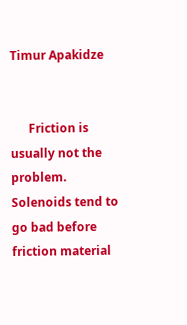Timur Apakidze


      Friction is usually not the problem. Solenoids tend to go bad before friction material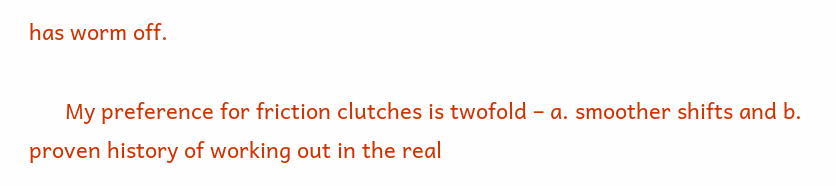has worm off.

      My preference for friction clutches is twofold – a. smoother shifts and b. proven history of working out in the real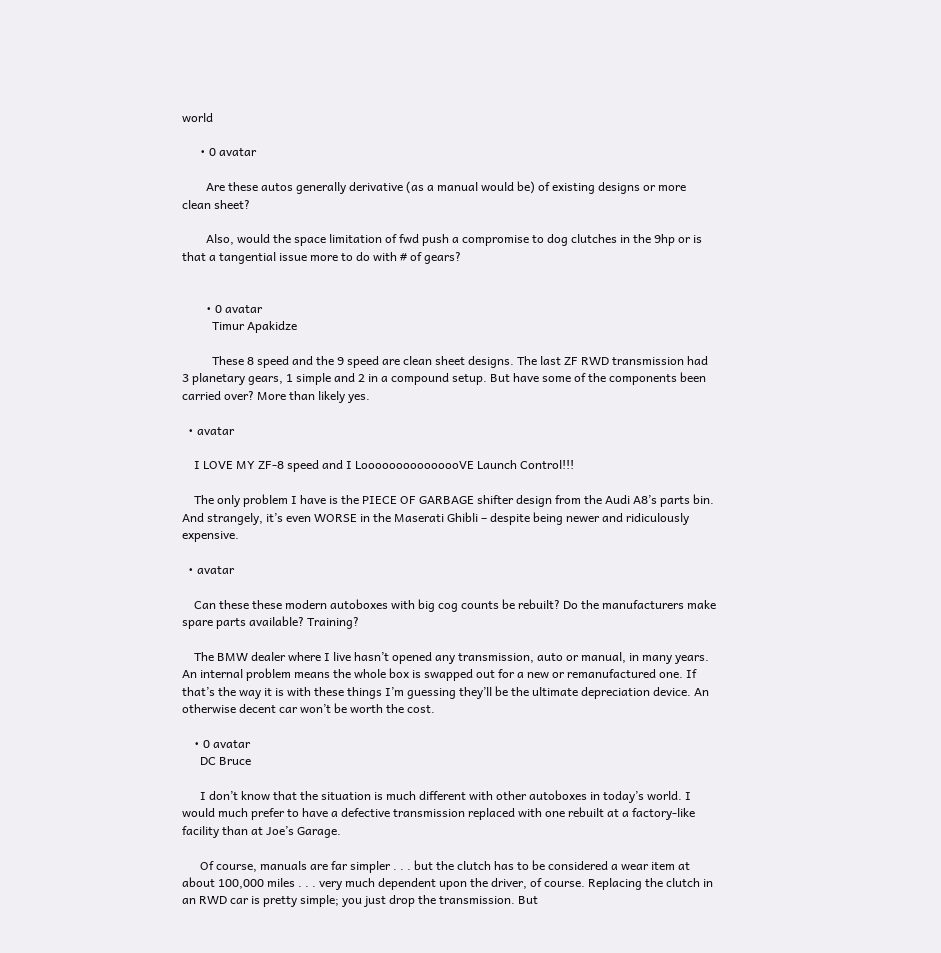world

      • 0 avatar

        Are these autos generally derivative (as a manual would be) of existing designs or more clean sheet?

        Also, would the space limitation of fwd push a compromise to dog clutches in the 9hp or is that a tangential issue more to do with # of gears?


        • 0 avatar
          Timur Apakidze

          These 8 speed and the 9 speed are clean sheet designs. The last ZF RWD transmission had 3 planetary gears, 1 simple and 2 in a compound setup. But have some of the components been carried over? More than likely yes.

  • avatar

    I LOVE MY ZF-8 speed and I LooooooooooooooVE Launch Control!!!

    The only problem I have is the PIECE OF GARBAGE shifter design from the Audi A8’s parts bin. And strangely, it’s even WORSE in the Maserati Ghibli – despite being newer and ridiculously expensive.

  • avatar

    Can these these modern autoboxes with big cog counts be rebuilt? Do the manufacturers make spare parts available? Training?

    The BMW dealer where I live hasn’t opened any transmission, auto or manual, in many years. An internal problem means the whole box is swapped out for a new or remanufactured one. If that’s the way it is with these things I’m guessing they’ll be the ultimate depreciation device. An otherwise decent car won’t be worth the cost.

    • 0 avatar
      DC Bruce

      I don’t know that the situation is much different with other autoboxes in today’s world. I would much prefer to have a defective transmission replaced with one rebuilt at a factory-like facility than at Joe’s Garage.

      Of course, manuals are far simpler . . . but the clutch has to be considered a wear item at about 100,000 miles . . . very much dependent upon the driver, of course. Replacing the clutch in an RWD car is pretty simple; you just drop the transmission. But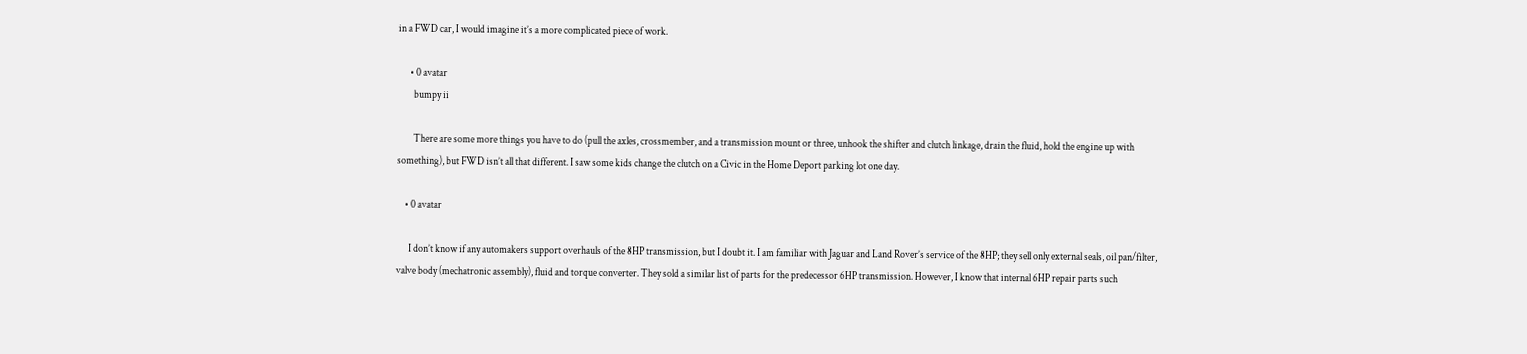in a FWD car, I would imagine it’s a more complicated piece of work.

      • 0 avatar
        bumpy ii

        There are some more things you have to do (pull the axles, crossmember, and a transmission mount or three, unhook the shifter and clutch linkage, drain the fluid, hold the engine up with something), but FWD isn’t all that different. I saw some kids change the clutch on a Civic in the Home Deport parking lot one day.

    • 0 avatar

      I don’t know if any automakers support overhauls of the 8HP transmission, but I doubt it. I am familiar with Jaguar and Land Rover’s service of the 8HP; they sell only external seals, oil pan/filter, valve body (mechatronic assembly), fluid and torque converter. They sold a similar list of parts for the predecessor 6HP transmission. However, I know that internal 6HP repair parts such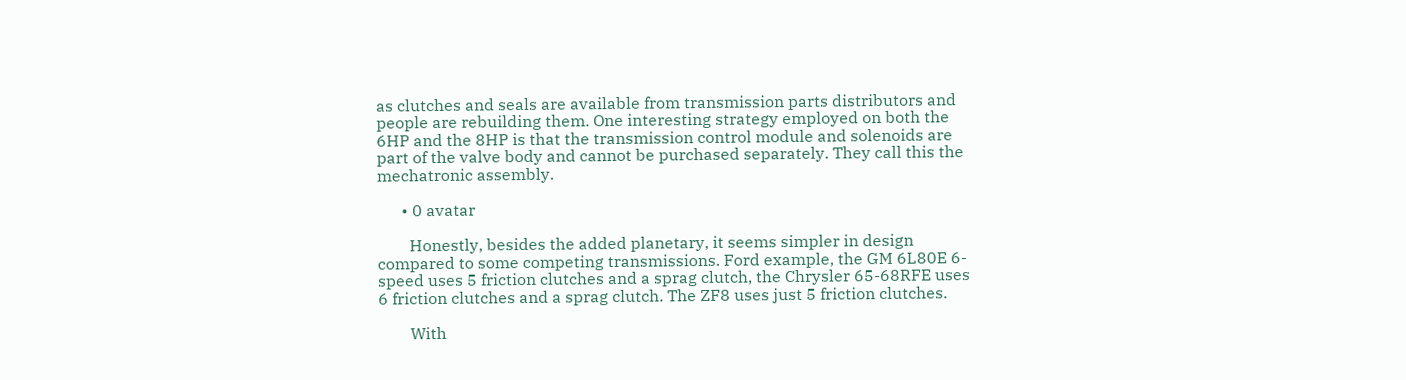as clutches and seals are available from transmission parts distributors and people are rebuilding them. One interesting strategy employed on both the 6HP and the 8HP is that the transmission control module and solenoids are part of the valve body and cannot be purchased separately. They call this the mechatronic assembly.

      • 0 avatar

        Honestly, besides the added planetary, it seems simpler in design compared to some competing transmissions. Ford example, the GM 6L80E 6-speed uses 5 friction clutches and a sprag clutch, the Chrysler 65-68RFE uses 6 friction clutches and a sprag clutch. The ZF8 uses just 5 friction clutches.

        With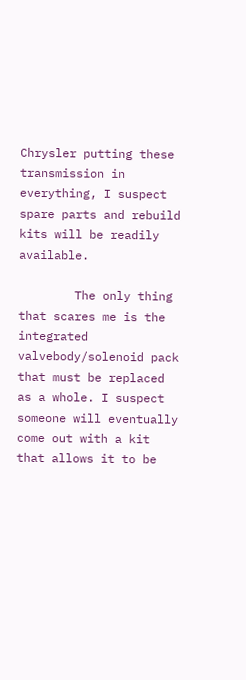Chrysler putting these transmission in everything, I suspect spare parts and rebuild kits will be readily available.

        The only thing that scares me is the integrated valvebody/solenoid pack that must be replaced as a whole. I suspect someone will eventually come out with a kit that allows it to be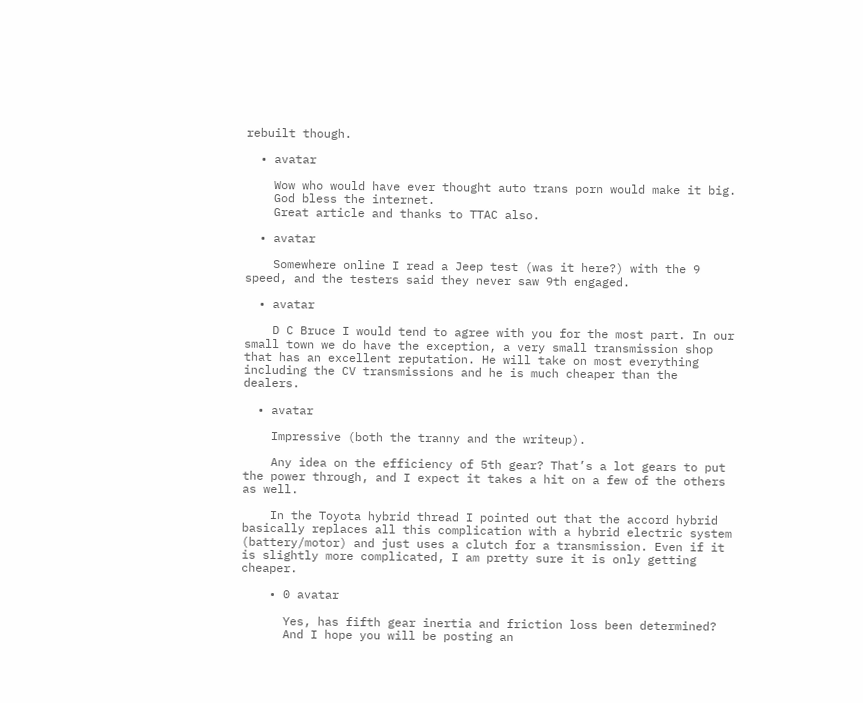rebuilt though.

  • avatar

    Wow who would have ever thought auto trans porn would make it big.
    God bless the internet.
    Great article and thanks to TTAC also.

  • avatar

    Somewhere online I read a Jeep test (was it here?) with the 9 speed, and the testers said they never saw 9th engaged.

  • avatar

    D C Bruce I would tend to agree with you for the most part. In our small town we do have the exception, a very small transmission shop that has an excellent reputation. He will take on most everything including the CV transmissions and he is much cheaper than the dealers.

  • avatar

    Impressive (both the tranny and the writeup).

    Any idea on the efficiency of 5th gear? That’s a lot gears to put the power through, and I expect it takes a hit on a few of the others as well.

    In the Toyota hybrid thread I pointed out that the accord hybrid basically replaces all this complication with a hybrid electric system (battery/motor) and just uses a clutch for a transmission. Even if it is slightly more complicated, I am pretty sure it is only getting cheaper.

    • 0 avatar

      Yes, has fifth gear inertia and friction loss been determined?
      And I hope you will be posting an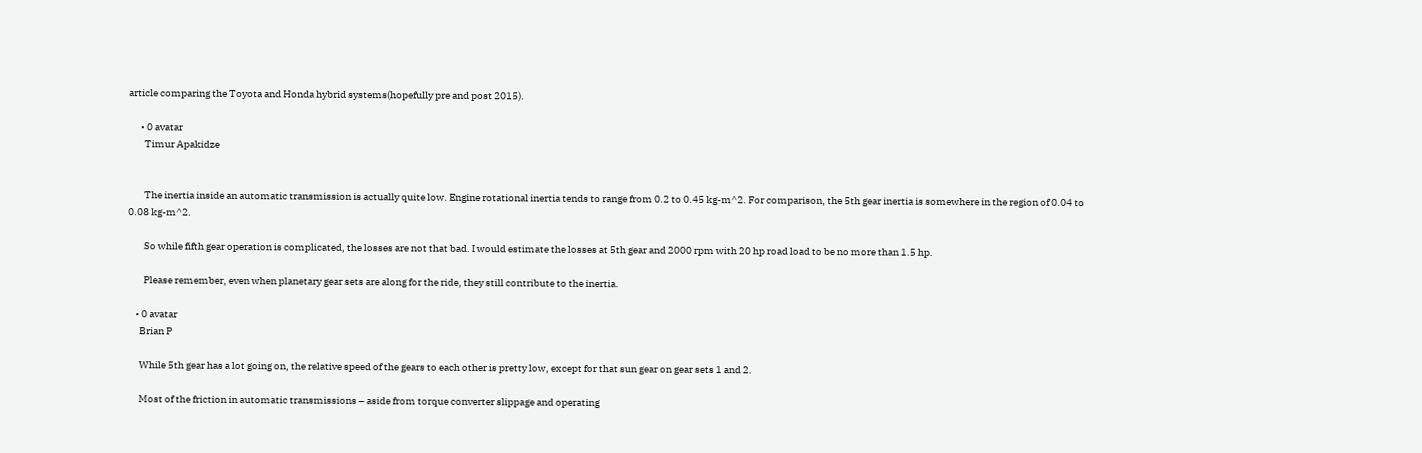article comparing the Toyota and Honda hybrid systems(hopefully pre and post 2015).

      • 0 avatar
        Timur Apakidze


        The inertia inside an automatic transmission is actually quite low. Engine rotational inertia tends to range from 0.2 to 0.45 kg-m^2. For comparison, the 5th gear inertia is somewhere in the region of 0.04 to 0.08 kg-m^2.

        So while fifth gear operation is complicated, the losses are not that bad. I would estimate the losses at 5th gear and 2000 rpm with 20 hp road load to be no more than 1.5 hp.

        Please remember, even when planetary gear sets are along for the ride, they still contribute to the inertia.

    • 0 avatar
      Brian P

      While 5th gear has a lot going on, the relative speed of the gears to each other is pretty low, except for that sun gear on gear sets 1 and 2.

      Most of the friction in automatic transmissions – aside from torque converter slippage and operating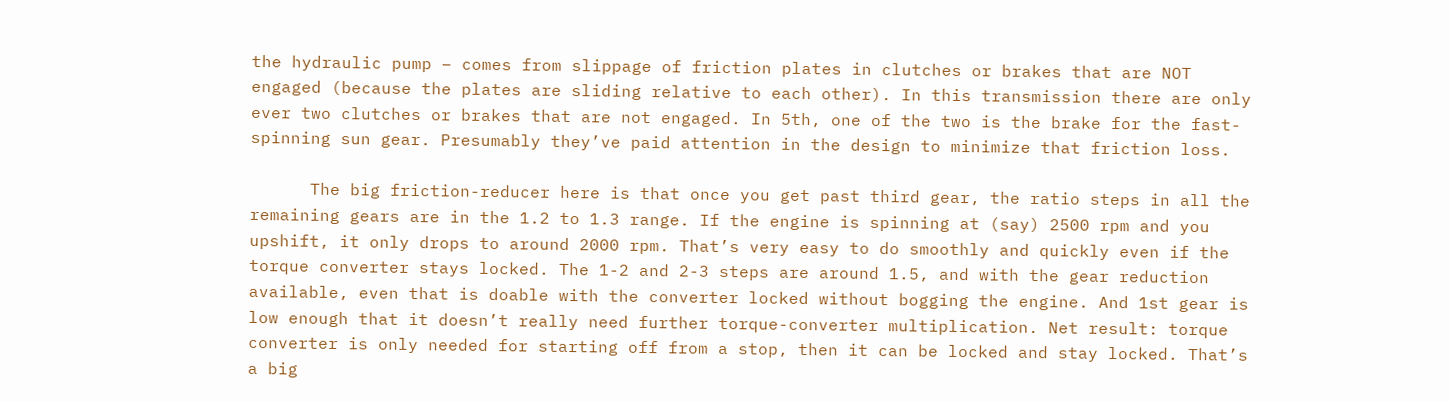the hydraulic pump – comes from slippage of friction plates in clutches or brakes that are NOT engaged (because the plates are sliding relative to each other). In this transmission there are only ever two clutches or brakes that are not engaged. In 5th, one of the two is the brake for the fast-spinning sun gear. Presumably they’ve paid attention in the design to minimize that friction loss.

      The big friction-reducer here is that once you get past third gear, the ratio steps in all the remaining gears are in the 1.2 to 1.3 range. If the engine is spinning at (say) 2500 rpm and you upshift, it only drops to around 2000 rpm. That’s very easy to do smoothly and quickly even if the torque converter stays locked. The 1-2 and 2-3 steps are around 1.5, and with the gear reduction available, even that is doable with the converter locked without bogging the engine. And 1st gear is low enough that it doesn’t really need further torque-converter multiplication. Net result: torque converter is only needed for starting off from a stop, then it can be locked and stay locked. That’s a big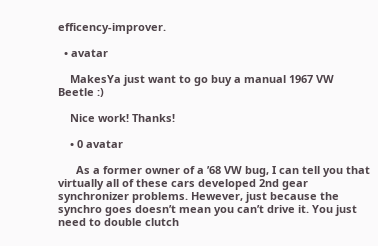efficency-improver.

  • avatar

    MakesYa just want to go buy a manual 1967 VW Beetle :)

    Nice work! Thanks!

    • 0 avatar

      As a former owner of a ’68 VW bug, I can tell you that virtually all of these cars developed 2nd gear synchronizer problems. Hewever, just because the synchro goes doesn’t mean you can’t drive it. You just need to double clutch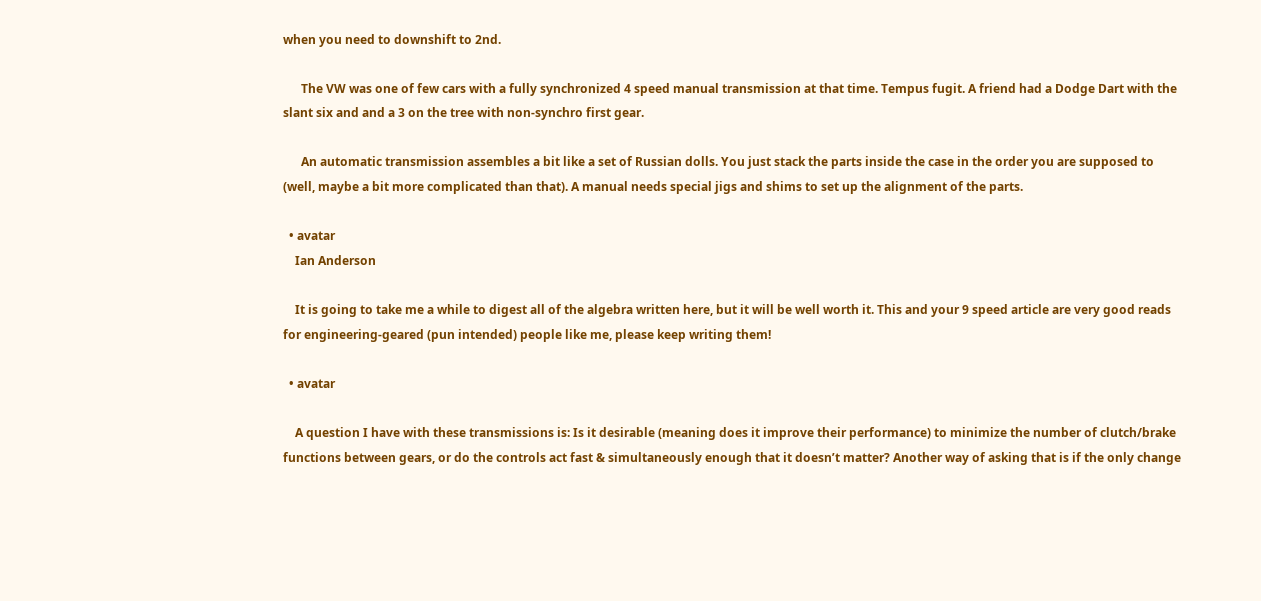when you need to downshift to 2nd.

      The VW was one of few cars with a fully synchronized 4 speed manual transmission at that time. Tempus fugit. A friend had a Dodge Dart with the slant six and and a 3 on the tree with non-synchro first gear.

      An automatic transmission assembles a bit like a set of Russian dolls. You just stack the parts inside the case in the order you are supposed to (well, maybe a bit more complicated than that). A manual needs special jigs and shims to set up the alignment of the parts.

  • avatar
    Ian Anderson

    It is going to take me a while to digest all of the algebra written here, but it will be well worth it. This and your 9 speed article are very good reads for engineering-geared (pun intended) people like me, please keep writing them!

  • avatar

    A question I have with these transmissions is: Is it desirable (meaning does it improve their performance) to minimize the number of clutch/brake functions between gears, or do the controls act fast & simultaneously enough that it doesn’t matter? Another way of asking that is if the only change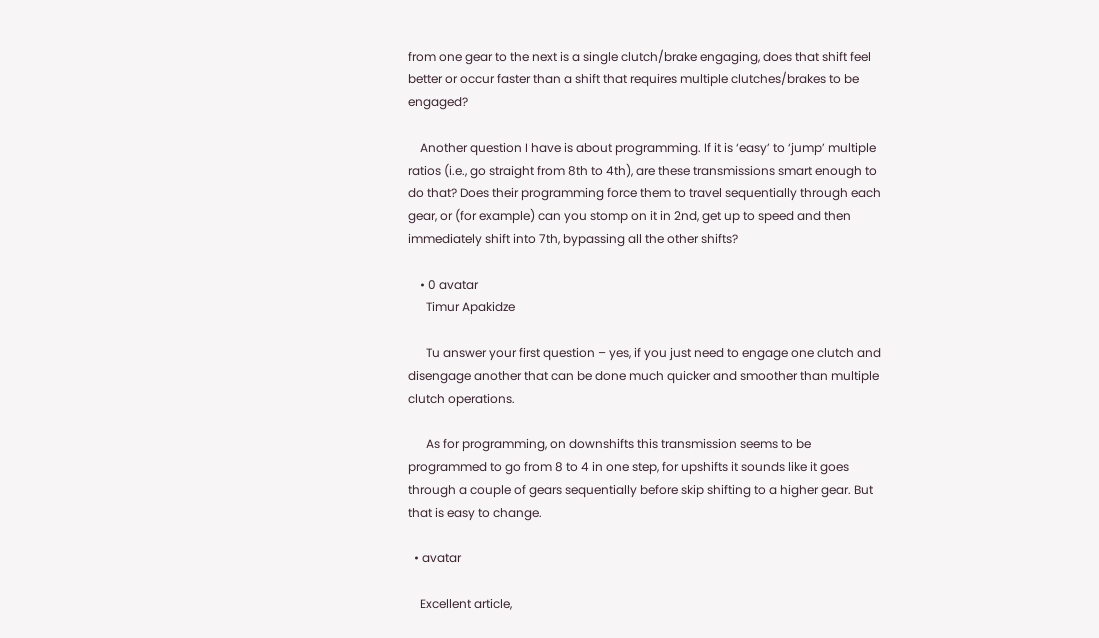from one gear to the next is a single clutch/brake engaging, does that shift feel better or occur faster than a shift that requires multiple clutches/brakes to be engaged?

    Another question I have is about programming. If it is ‘easy’ to ‘jump’ multiple ratios (i.e., go straight from 8th to 4th), are these transmissions smart enough to do that? Does their programming force them to travel sequentially through each gear, or (for example) can you stomp on it in 2nd, get up to speed and then immediately shift into 7th, bypassing all the other shifts?

    • 0 avatar
      Timur Apakidze

      Tu answer your first question – yes, if you just need to engage one clutch and disengage another that can be done much quicker and smoother than multiple clutch operations.

      As for programming, on downshifts this transmission seems to be programmed to go from 8 to 4 in one step, for upshifts it sounds like it goes through a couple of gears sequentially before skip shifting to a higher gear. But that is easy to change.

  • avatar

    Excellent article,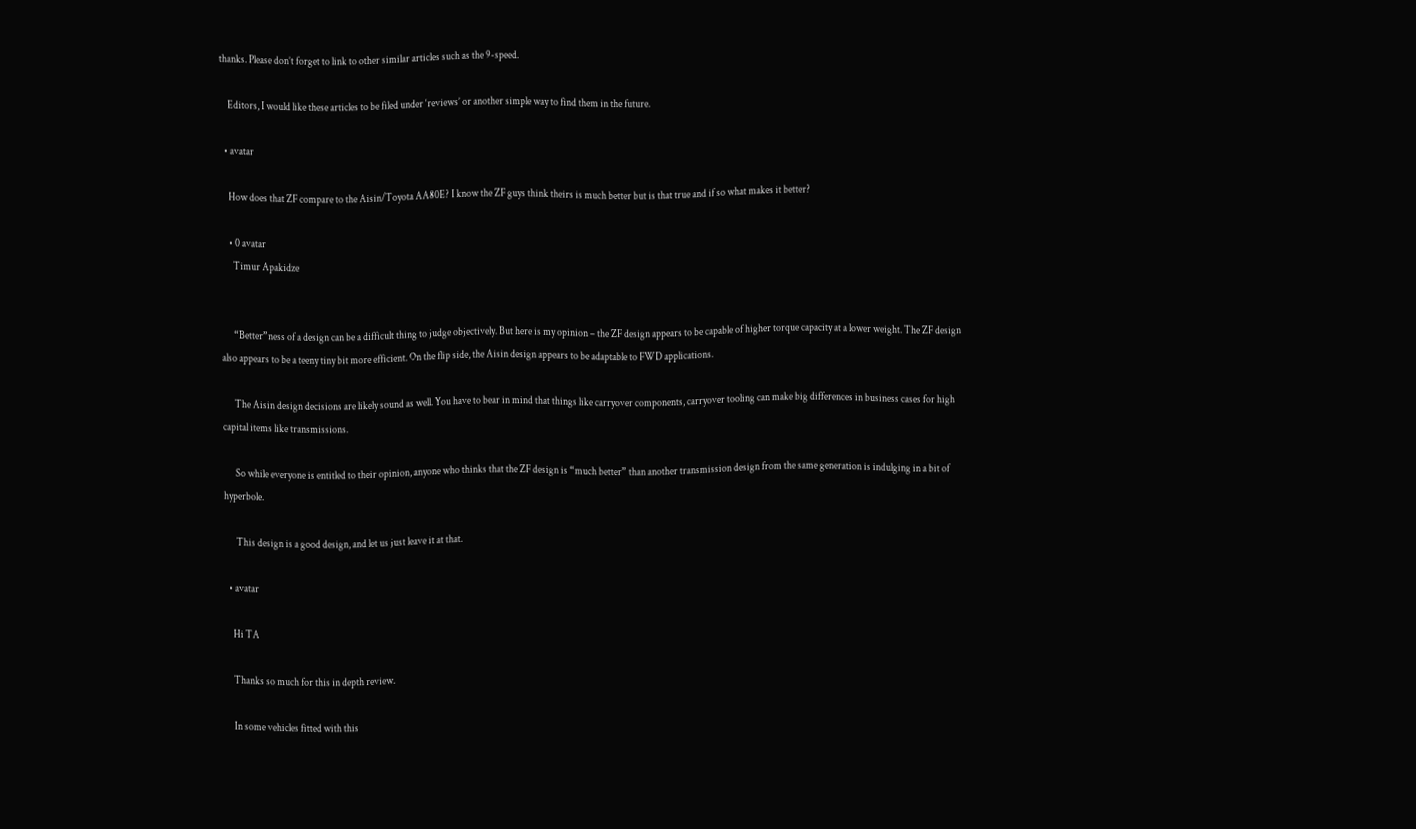thanks. Please don’t forget to link to other similar articles such as the 9-speed.

    Editors, I would like these articles to be filed under ‘reviews’ or another simple way to find them in the future.

  • avatar

    How does that ZF compare to the Aisin/Toyota AA80E? I know the ZF guys think theirs is much better but is that true and if so what makes it better?

    • 0 avatar
      Timur Apakidze


      “Better”ness of a design can be a difficult thing to judge objectively. But here is my opinion – the ZF design appears to be capable of higher torque capacity at a lower weight. The ZF design also appears to be a teeny tiny bit more efficient. On the flip side, the Aisin design appears to be adaptable to FWD applications.

      The Aisin design decisions are likely sound as well. You have to bear in mind that things like carryover components, carryover tooling can make big differences in business cases for high capital items like transmissions.

      So while everyone is entitled to their opinion, anyone who thinks that the ZF design is “much better” than another transmission design from the same generation is indulging in a bit of hyperbole.

      This design is a good design, and let us just leave it at that.

  • avatar

    Hi TA

    Thanks so much for this in depth review.

    In some vehicles fitted with this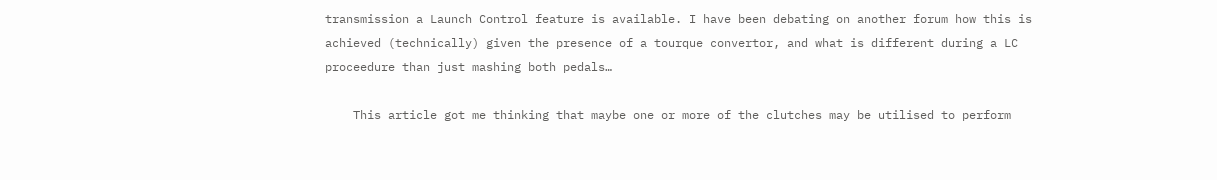transmission a Launch Control feature is available. I have been debating on another forum how this is achieved (technically) given the presence of a tourque convertor, and what is different during a LC proceedure than just mashing both pedals…

    This article got me thinking that maybe one or more of the clutches may be utilised to perform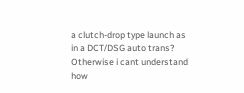a clutch-drop type launch as in a DCT/DSG auto trans? Otherwise i cant understand how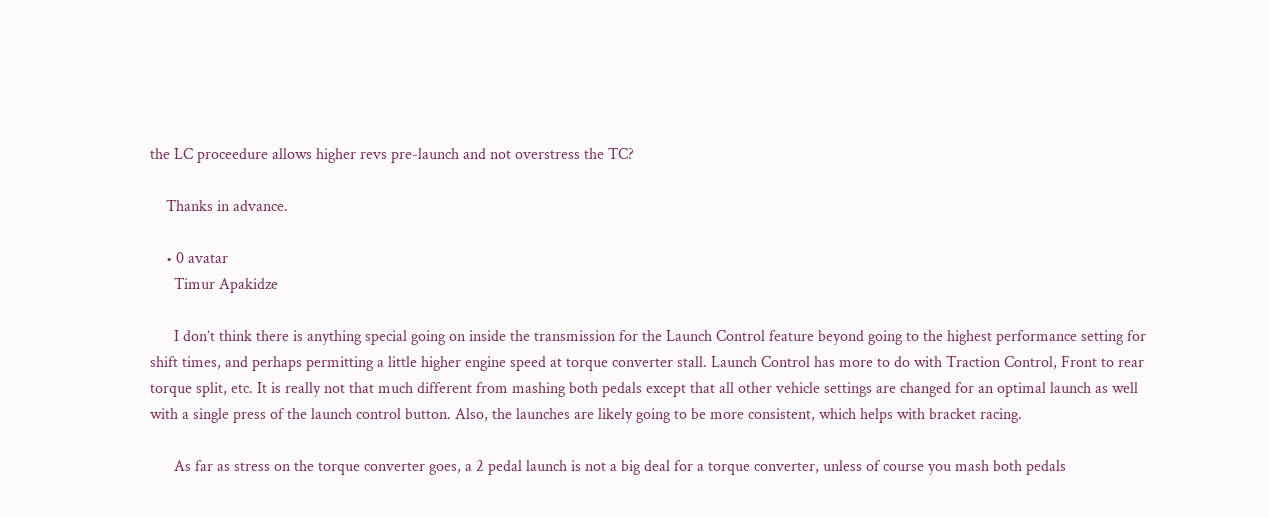the LC proceedure allows higher revs pre-launch and not overstress the TC?

    Thanks in advance.

    • 0 avatar
      Timur Apakidze

      I don’t think there is anything special going on inside the transmission for the Launch Control feature beyond going to the highest performance setting for shift times, and perhaps permitting a little higher engine speed at torque converter stall. Launch Control has more to do with Traction Control, Front to rear torque split, etc. It is really not that much different from mashing both pedals except that all other vehicle settings are changed for an optimal launch as well with a single press of the launch control button. Also, the launches are likely going to be more consistent, which helps with bracket racing.

      As far as stress on the torque converter goes, a 2 pedal launch is not a big deal for a torque converter, unless of course you mash both pedals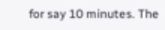for say 10 minutes. The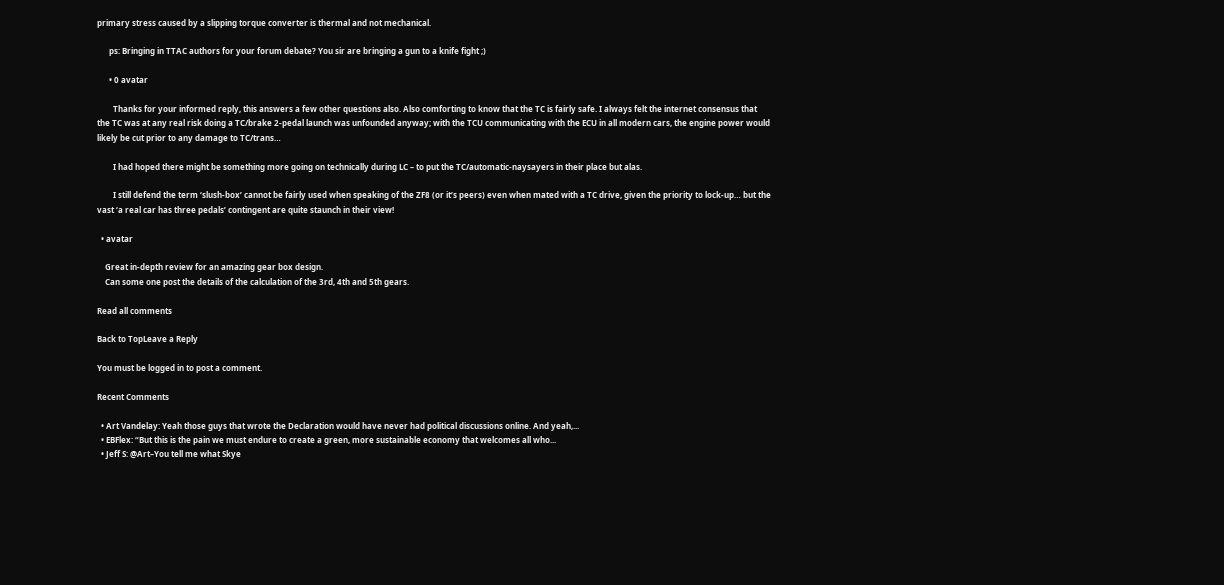primary stress caused by a slipping torque converter is thermal and not mechanical.

      ps: Bringing in TTAC authors for your forum debate? You sir are bringing a gun to a knife fight ;)

      • 0 avatar

        Thanks for your informed reply, this answers a few other questions also. Also comforting to know that the TC is fairly safe. I always felt the internet consensus that the TC was at any real risk doing a TC/brake 2-pedal launch was unfounded anyway; with the TCU communicating with the ECU in all modern cars, the engine power would likely be cut prior to any damage to TC/trans…

        I had hoped there might be something more going on technically during LC – to put the TC/automatic-naysayers in their place but alas.

        I still defend the term ‘slush-box’ cannot be fairly used when speaking of the ZF8 (or it’s peers) even when mated with a TC drive, given the priority to lock-up… but the vast ‘a real car has three pedals’ contingent are quite staunch in their view!

  • avatar

    Great in-depth review for an amazing gear box design.
    Can some one post the details of the calculation of the 3rd, 4th and 5th gears.

Read all comments

Back to TopLeave a Reply

You must be logged in to post a comment.

Recent Comments

  • Art Vandelay: Yeah those guys that wrote the Declaration would have never had political discussions online. And yeah,...
  • EBFlex: “But this is the pain we must endure to create a green, more sustainable economy that welcomes all who...
  • Jeff S: @Art–You tell me what Skye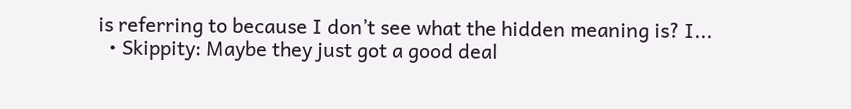is referring to because I don’t see what the hidden meaning is? I...
  • Skippity: Maybe they just got a good deal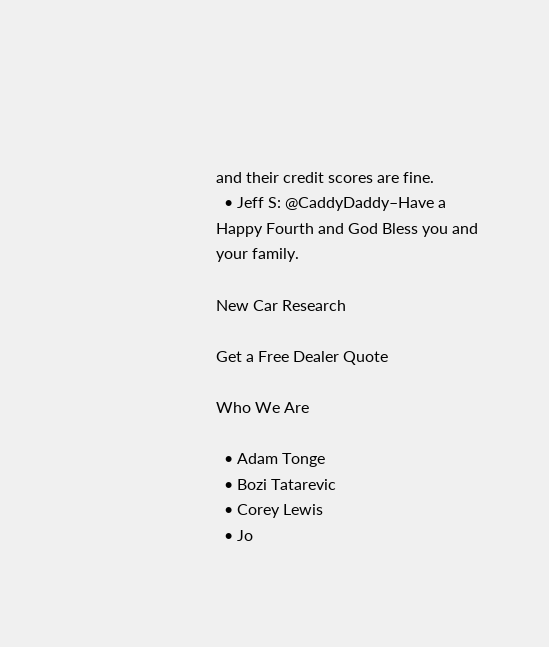and their credit scores are fine.
  • Jeff S: @CaddyDaddy–Have a Happy Fourth and God Bless you and your family.

New Car Research

Get a Free Dealer Quote

Who We Are

  • Adam Tonge
  • Bozi Tatarevic
  • Corey Lewis
  • Jo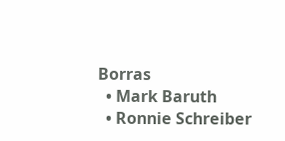Borras
  • Mark Baruth
  • Ronnie Schreiber